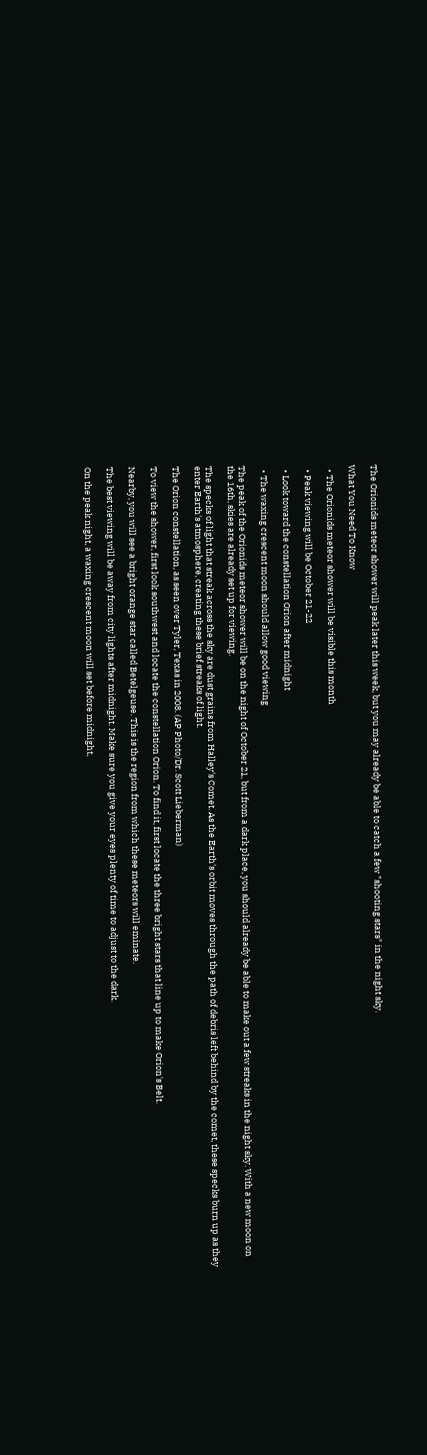The Orionids meteor shower will peak later this week, but you may already be able to catch a few "shooting stars" in the night sky.

What You Need To Know

  • The Orionids meteor shower will be visible this month

  • Peak viewing will be October 21-22

  • Look toward the constellation Orion after midnight

  • The waxing crescent moon should allow good viewing

The peak of the Orionids meteor shower will be on the night of October 21, but from a dark place, you should already be able to make out a few streaks in the night sky. With a new moon on the 16th, skies are already set up for viewing.

The specks of light that streak across the sky are dust grains from Halley's Comet. As the Earth's orbit moves through the path of debris left behind by the comet, these specks burn up as they enter Earth's atmosphere, creating these brief streaks of light.

The Orion constellation, as seen over Tyler, Texas in 2008. (AP Photo/Dr. Scott Lieberman)

To view the shower, first look southwest and locate the constellation Orion. To find it, first locate the three bright stars that line up to make Orion's Belt.

Nearby, you will see a bright orange star called Betelgeuse. This is the region from which these meteors will eminate.

The best viewing will be away from city lights after midnight. Make sure you give your eyes plenty of time to adjust to the dark.

On the peak night, a waxing crescent moon will set before midnight,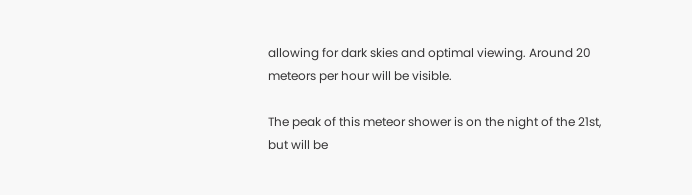allowing for dark skies and optimal viewing. Around 20 meteors per hour will be visible.

The peak of this meteor shower is on the night of the 21st, but will be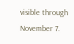visible through November 7.